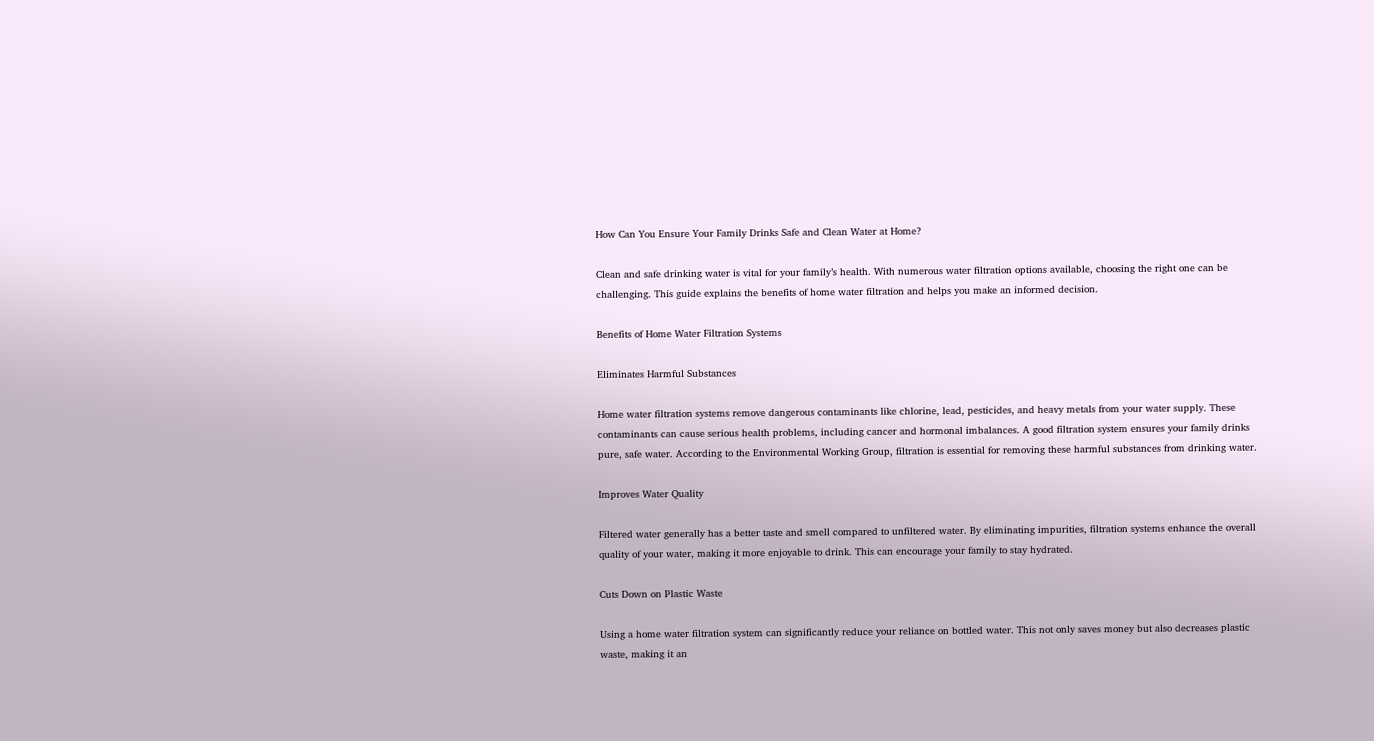How Can You Ensure Your Family Drinks Safe and Clean Water at Home?

Clean and safe drinking water is vital for your family’s health. With numerous water filtration options available, choosing the right one can be challenging. This guide explains the benefits of home water filtration and helps you make an informed decision.

Benefits of Home Water Filtration Systems

Eliminates Harmful Substances

Home water filtration systems remove dangerous contaminants like chlorine, lead, pesticides, and heavy metals from your water supply. These contaminants can cause serious health problems, including cancer and hormonal imbalances. A good filtration system ensures your family drinks pure, safe water. According to the Environmental Working Group, filtration is essential for removing these harmful substances from drinking water.

Improves Water Quality

Filtered water generally has a better taste and smell compared to unfiltered water. By eliminating impurities, filtration systems enhance the overall quality of your water, making it more enjoyable to drink. This can encourage your family to stay hydrated.

Cuts Down on Plastic Waste

Using a home water filtration system can significantly reduce your reliance on bottled water. This not only saves money but also decreases plastic waste, making it an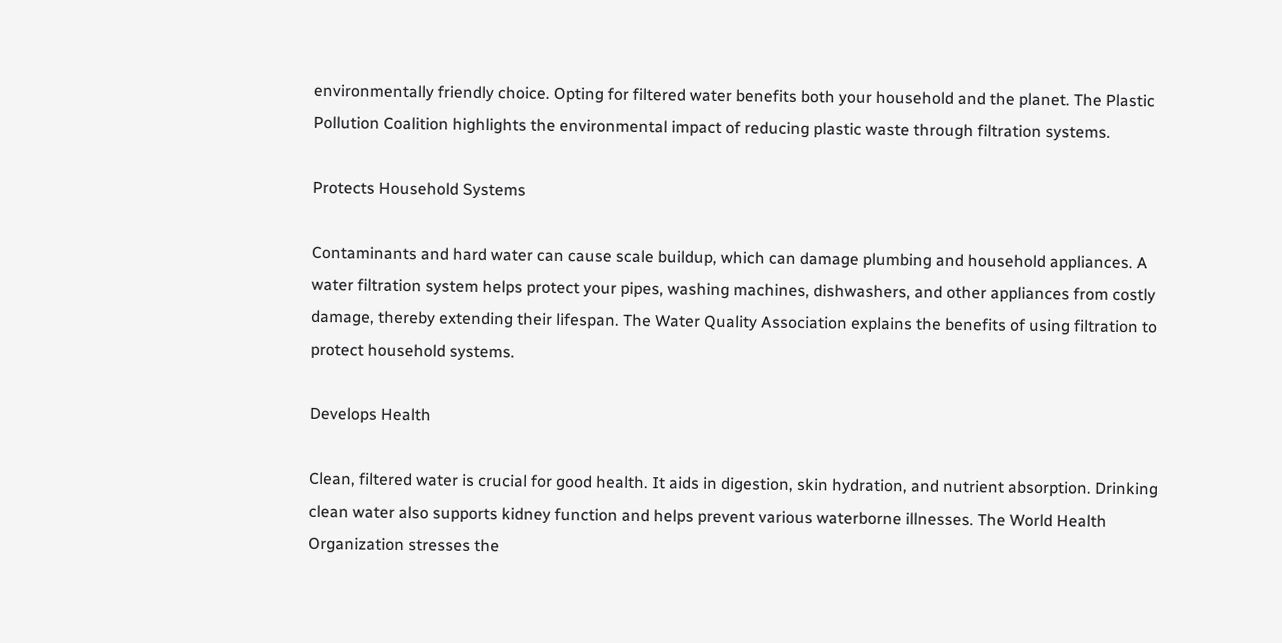environmentally friendly choice. Opting for filtered water benefits both your household and the planet. The Plastic Pollution Coalition highlights the environmental impact of reducing plastic waste through filtration systems.

Protects Household Systems

Contaminants and hard water can cause scale buildup, which can damage plumbing and household appliances. A water filtration system helps protect your pipes, washing machines, dishwashers, and other appliances from costly damage, thereby extending their lifespan. The Water Quality Association explains the benefits of using filtration to protect household systems.

Develops Health

Clean, filtered water is crucial for good health. It aids in digestion, skin hydration, and nutrient absorption. Drinking clean water also supports kidney function and helps prevent various waterborne illnesses. The World Health Organization stresses the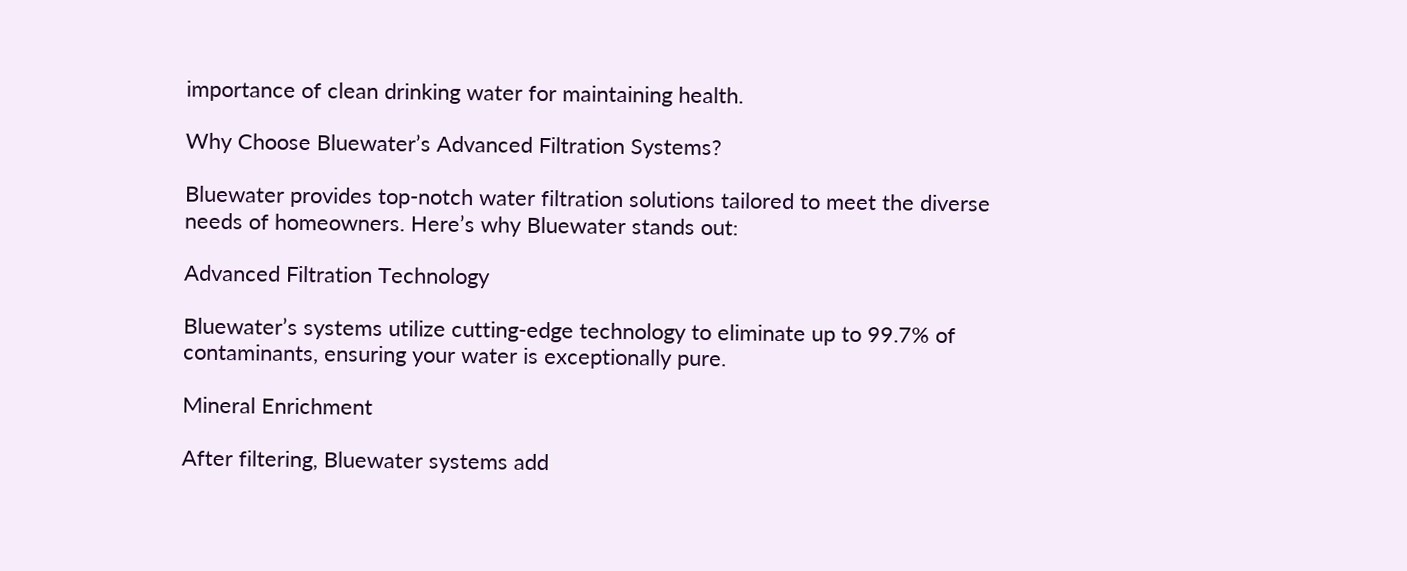importance of clean drinking water for maintaining health.

Why Choose Bluewater’s Advanced Filtration Systems?

Bluewater provides top-notch water filtration solutions tailored to meet the diverse needs of homeowners. Here’s why Bluewater stands out:

Advanced Filtration Technology

Bluewater’s systems utilize cutting-edge technology to eliminate up to 99.7% of contaminants, ensuring your water is exceptionally pure.

Mineral Enrichment

After filtering, Bluewater systems add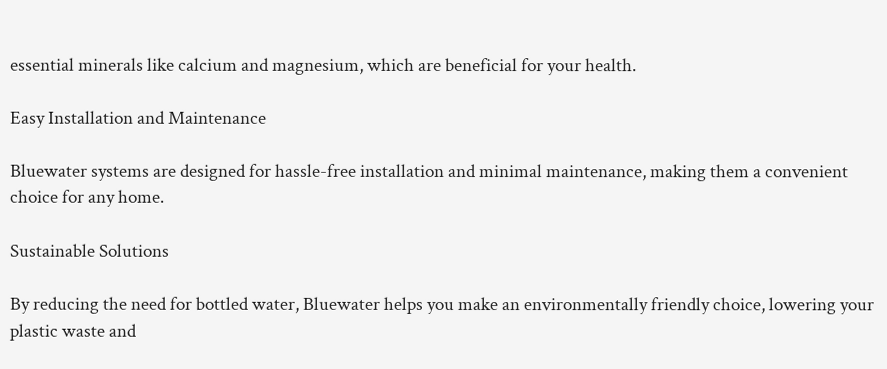essential minerals like calcium and magnesium, which are beneficial for your health.

Easy Installation and Maintenance

Bluewater systems are designed for hassle-free installation and minimal maintenance, making them a convenient choice for any home.

Sustainable Solutions

By reducing the need for bottled water, Bluewater helps you make an environmentally friendly choice, lowering your plastic waste and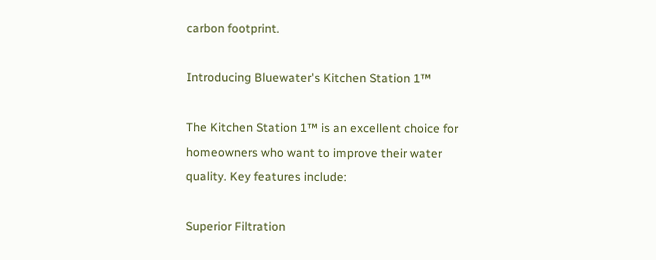carbon footprint.

Introducing Bluewater's Kitchen Station 1™

The Kitchen Station 1™ is an excellent choice for homeowners who want to improve their water quality. Key features include:

Superior Filtration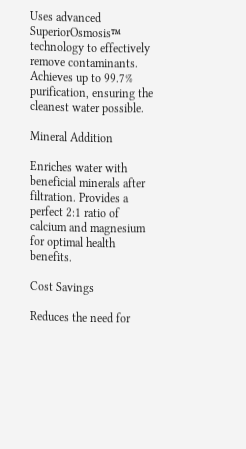Uses advanced SuperiorOsmosis™ technology to effectively remove contaminants. Achieves up to 99.7% purification, ensuring the cleanest water possible.

Mineral Addition

Enriches water with beneficial minerals after filtration. Provides a perfect 2:1 ratio of calcium and magnesium for optimal health benefits.

Cost Savings

Reduces the need for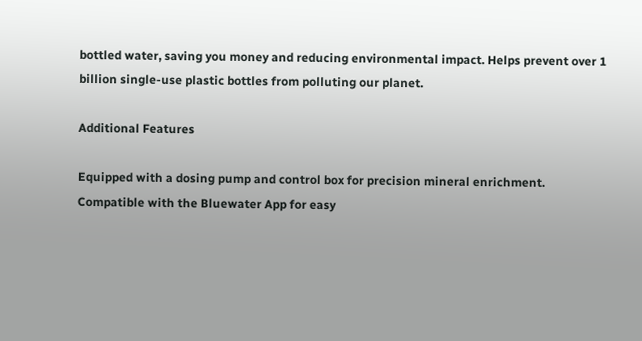bottled water, saving you money and reducing environmental impact. Helps prevent over 1 billion single-use plastic bottles from polluting our planet.

Additional Features

Equipped with a dosing pump and control box for precision mineral enrichment. Compatible with the Bluewater App for easy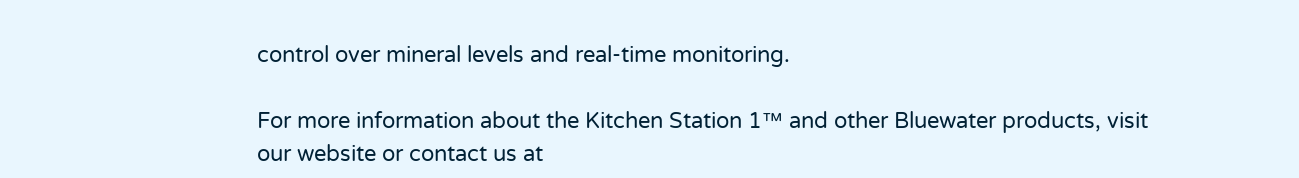control over mineral levels and real-time monitoring.

For more information about the Kitchen Station 1™ and other Bluewater products, visit our website or contact us at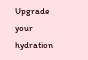Upgrade your hydration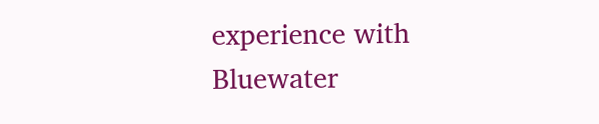experience with Bluewater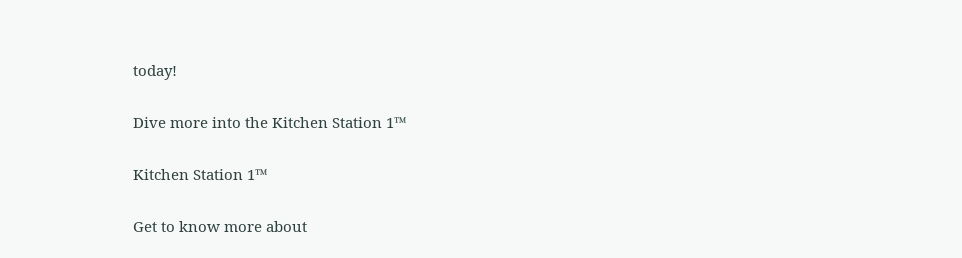today!

Dive more into the Kitchen Station 1™

Kitchen Station 1™

Get to know more about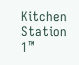Kitchen Station 1™